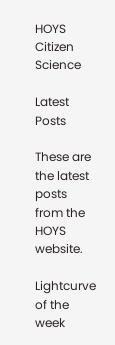HOYS Citizen Science

Latest Posts

These are the latest posts from the HOYS website.

Lightcurve of the week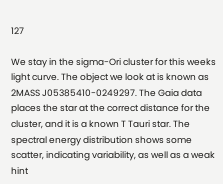127

We stay in the sigma-Ori cluster for this weeks light curve. The object we look at is known as 2MASS J05385410-0249297. The Gaia data places the star at the correct distance for the cluster, and it is a known T Tauri star. The spectral energy distribution shows some scatter, indicating variability, as well as a weak hint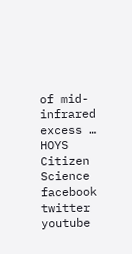of mid-infrared excess …
HOYS Citizen Science
facebook twitter youtube